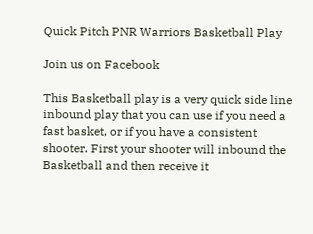Quick Pitch PNR Warriors Basketball Play

Join us on Facebook

This Basketball play is a very quick side line inbound play that you can use if you need a fast basket, or if you have a consistent shooter. First your shooter will inbound the Basketball and then receive it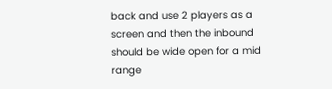back and use 2 players as a screen and then the inbound should be wide open for a mid range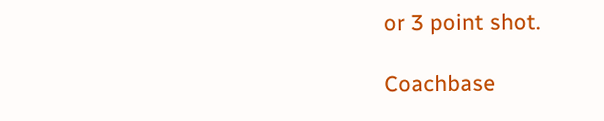or 3 point shot.

Coachbase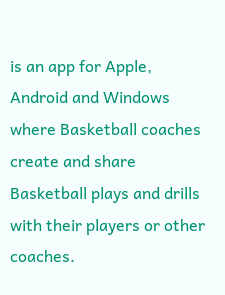is an app for Apple, Android and Windows where Basketball coaches create and share Basketball plays and drills with their players or other coaches.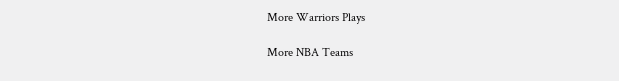More Warriors Plays

More NBA Teams